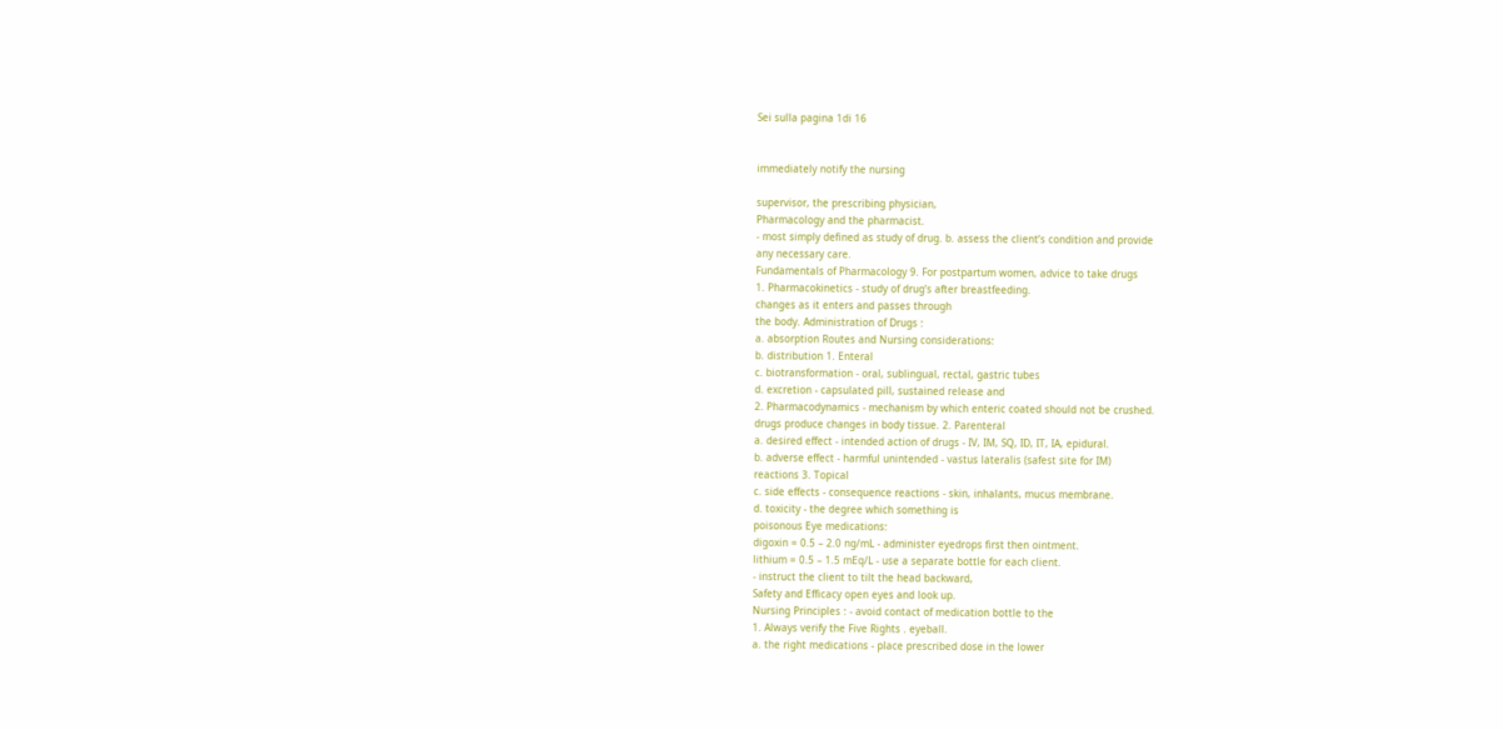Sei sulla pagina 1di 16


immediately notify the nursing

supervisor, the prescribing physician,
Pharmacology and the pharmacist.
- most simply defined as study of drug. b. assess the client’s condition and provide
any necessary care.
Fundamentals of Pharmacology 9. For postpartum women, advice to take drugs
1. Pharmacokinetics - study of drug’s after breastfeeding.
changes as it enters and passes through
the body. Administration of Drugs :
a. absorption Routes and Nursing considerations:
b. distribution 1. Enteral
c. biotransformation - oral, sublingual, rectal, gastric tubes
d. excretion - capsulated pill, sustained release and
2. Pharmacodynamics - mechanism by which enteric coated should not be crushed.
drugs produce changes in body tissue. 2. Parenteral
a. desired effect - intended action of drugs - IV, IM, SQ, ID, IT, IA, epidural.
b. adverse effect - harmful unintended - vastus lateralis (safest site for IM)
reactions 3. Topical
c. side effects - consequence reactions - skin, inhalants, mucus membrane.
d. toxicity - the degree which something is
poisonous Eye medications:
digoxin = 0.5 – 2.0 ng/mL - administer eyedrops first then ointment.
lithium = 0.5 – 1.5 mEq/L - use a separate bottle for each client.
- instruct the client to tilt the head backward,
Safety and Efficacy open eyes and look up.
Nursing Principles : - avoid contact of medication bottle to the
1. Always verify the Five Rights . eyeball.
a. the right medications - place prescribed dose in the lower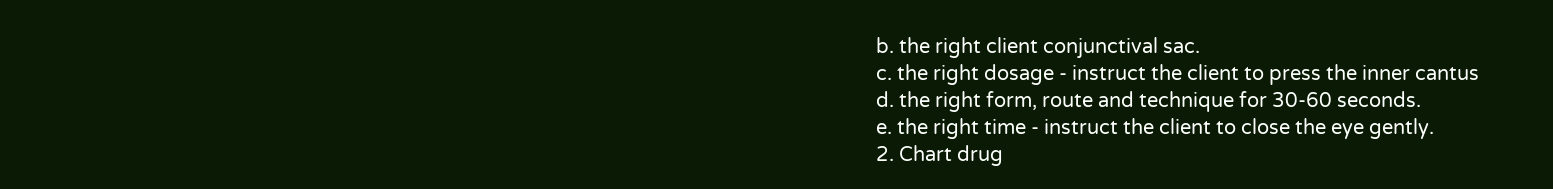b. the right client conjunctival sac.
c. the right dosage - instruct the client to press the inner cantus
d. the right form, route and technique for 30-60 seconds.
e. the right time - instruct the client to close the eye gently.
2. Chart drug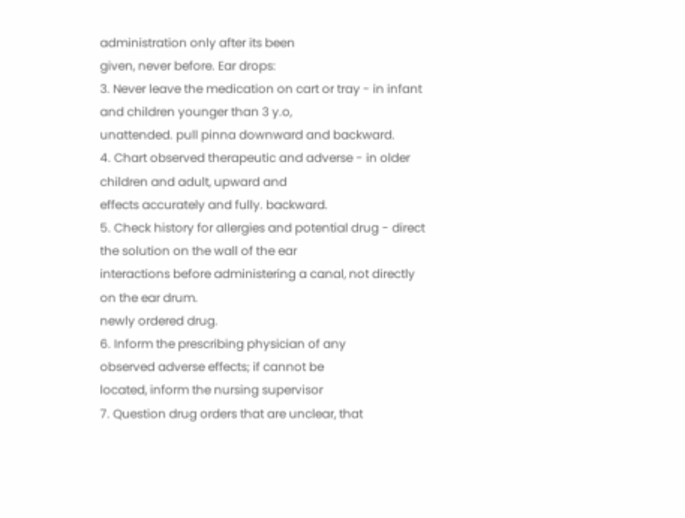administration only after its been
given, never before. Ear drops:
3. Never leave the medication on cart or tray - in infant and children younger than 3 y.o,
unattended. pull pinna downward and backward.
4. Chart observed therapeutic and adverse - in older children and adult, upward and
effects accurately and fully. backward.
5. Check history for allergies and potential drug - direct the solution on the wall of the ear
interactions before administering a canal, not directly on the ear drum.
newly ordered drug.
6. Inform the prescribing physician of any
observed adverse effects; if cannot be
located, inform the nursing supervisor
7. Question drug orders that are unclear, that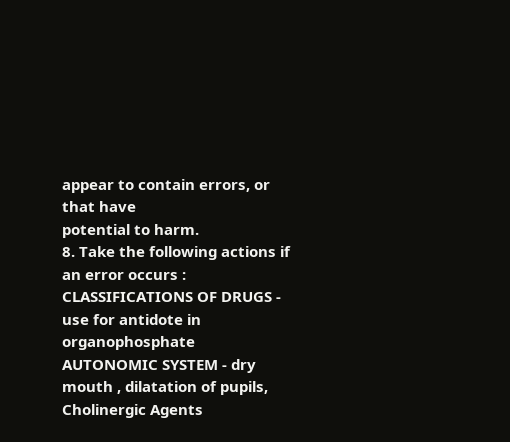appear to contain errors, or that have
potential to harm.
8. Take the following actions if an error occurs :
CLASSIFICATIONS OF DRUGS - use for antidote in organophosphate
AUTONOMIC SYSTEM - dry mouth , dilatation of pupils,
Cholinergic Agents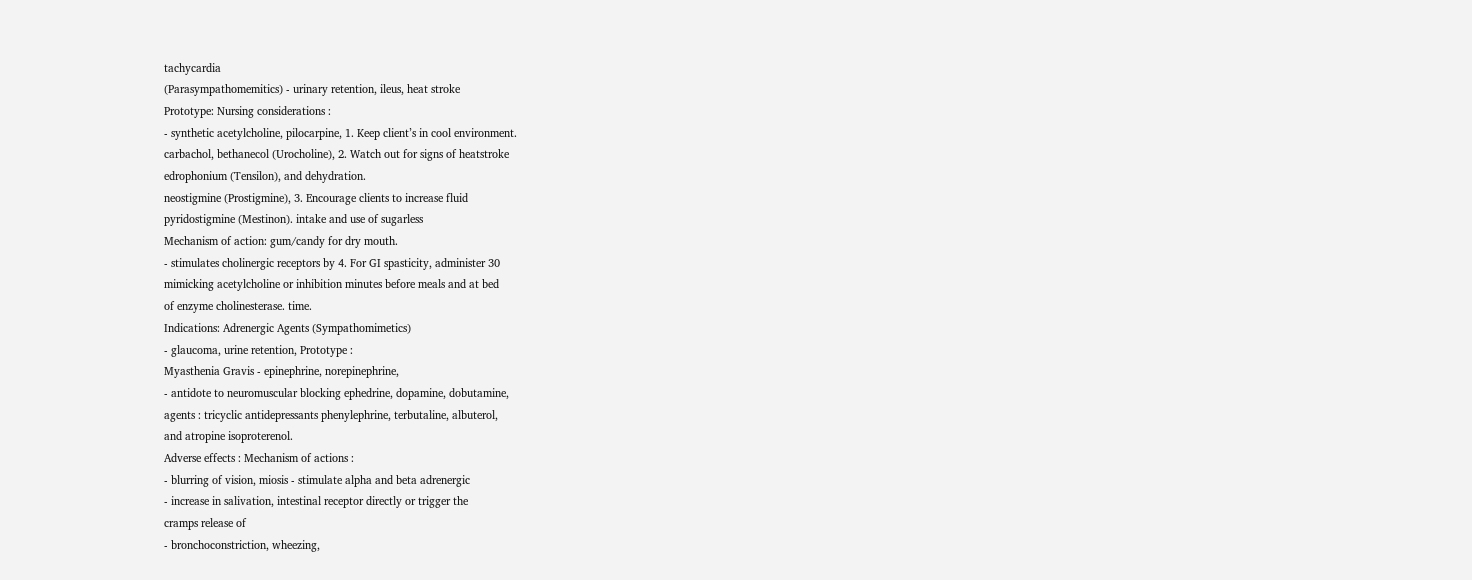tachycardia
(Parasympathomemitics) - urinary retention, ileus, heat stroke
Prototype: Nursing considerations :
- synthetic acetylcholine, pilocarpine, 1. Keep client’s in cool environment.
carbachol, bethanecol (Urocholine), 2. Watch out for signs of heatstroke
edrophonium (Tensilon), and dehydration.
neostigmine (Prostigmine), 3. Encourage clients to increase fluid
pyridostigmine (Mestinon). intake and use of sugarless
Mechanism of action: gum/candy for dry mouth.
- stimulates cholinergic receptors by 4. For GI spasticity, administer 30
mimicking acetylcholine or inhibition minutes before meals and at bed
of enzyme cholinesterase. time.
Indications: Adrenergic Agents (Sympathomimetics)
- glaucoma, urine retention, Prototype :
Myasthenia Gravis - epinephrine, norepinephrine,
- antidote to neuromuscular blocking ephedrine, dopamine, dobutamine,
agents : tricyclic antidepressants phenylephrine, terbutaline, albuterol,
and atropine isoproterenol.
Adverse effects : Mechanism of actions :
- blurring of vision, miosis - stimulate alpha and beta adrenergic
- increase in salivation, intestinal receptor directly or trigger the
cramps release of
- bronchoconstriction, wheezing,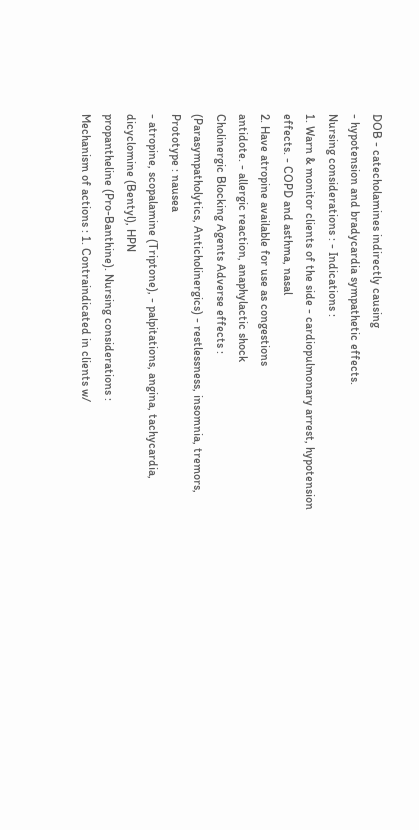DOB - catecholamines indirectly causing
- hypotension and bradycardia sympathetic effects.
Nursing considerations : - Indications :
1. Warn & monitor clients of the side - cardiopulmonary arrest, hypotension
effects. - COPD and asthma, nasal
2. Have atropine available for use as congestions
antidote. - allergic reaction, anaphylactic shock
Cholinergic Blocking Agents Adverse effects :
(Parasympatholytics, Anticholinergics) - restlessness, insomnia, tremors,
Prototype : nausea
- atropine, scopalamine (Triptone), - palpitations, angina, tachycardia,
dicyclomine (Bentyl), HPN
propantheline (Pro-Banthine). Nursing considerations :
Mechanism of actions : 1. Contraindicated in clients w/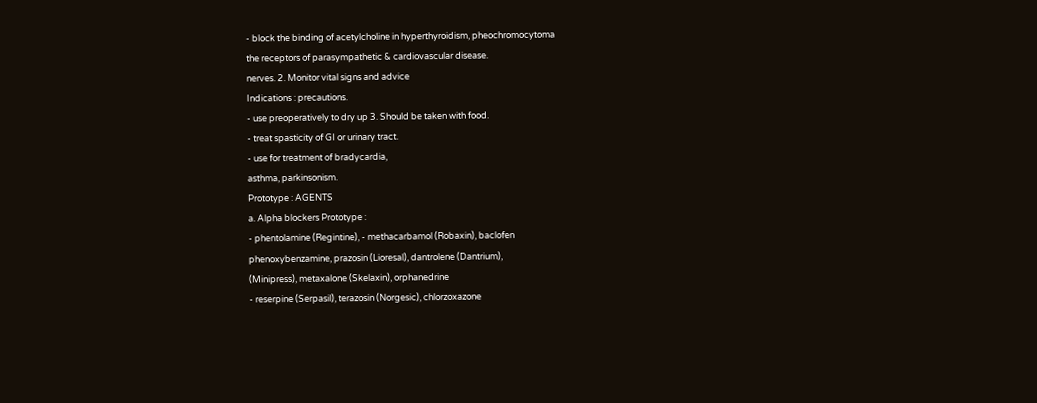- block the binding of acetylcholine in hyperthyroidism, pheochromocytoma
the receptors of parasympathetic & cardiovascular disease.
nerves. 2. Monitor vital signs and advice
Indications : precautions.
- use preoperatively to dry up 3. Should be taken with food.
- treat spasticity of GI or urinary tract.
- use for treatment of bradycardia,
asthma, parkinsonism.
Prototype : AGENTS
a. Alpha blockers Prototype :
- phentolamine (Regintine), - methacarbamol (Robaxin), baclofen
phenoxybenzamine, prazosin (Lioresal), dantrolene (Dantrium),
(Minipress), metaxalone (Skelaxin), orphanedrine
- reserpine (Serpasil), terazosin (Norgesic), chlorzoxazone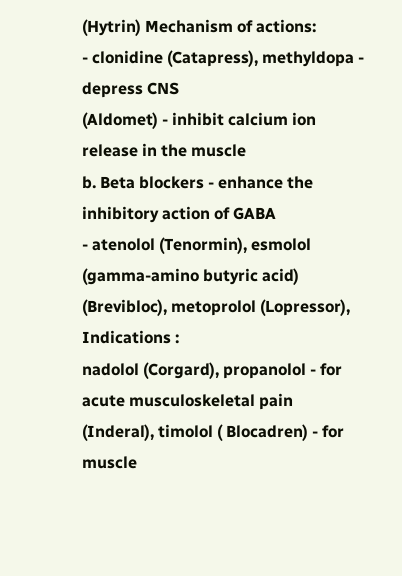(Hytrin) Mechanism of actions:
- clonidine (Catapress), methyldopa - depress CNS
(Aldomet) - inhibit calcium ion release in the muscle
b. Beta blockers - enhance the inhibitory action of GABA
- atenolol (Tenormin), esmolol (gamma-amino butyric acid)
(Brevibloc), metoprolol (Lopressor), Indications :
nadolol (Corgard), propanolol - for acute musculoskeletal pain
(Inderal), timolol ( Blocadren) - for muscle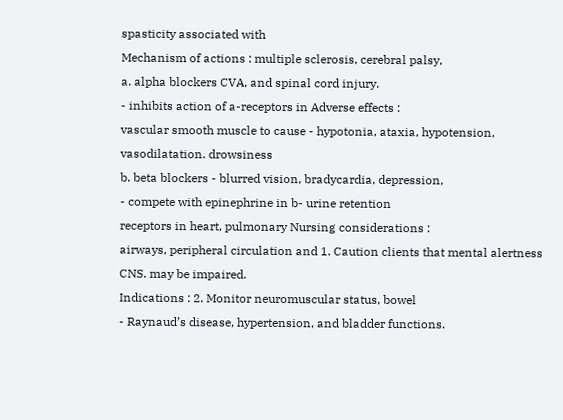spasticity associated with
Mechanism of actions : multiple sclerosis, cerebral palsy,
a. alpha blockers CVA, and spinal cord injury.
- inhibits action of a-receptors in Adverse effects :
vascular smooth muscle to cause - hypotonia, ataxia, hypotension,
vasodilatation. drowsiness
b. beta blockers - blurred vision, bradycardia, depression,
- compete with epinephrine in b- urine retention
receptors in heart, pulmonary Nursing considerations :
airways, peripheral circulation and 1. Caution clients that mental alertness
CNS. may be impaired.
Indications : 2. Monitor neuromuscular status, bowel
- Raynaud’s disease, hypertension, and bladder functions.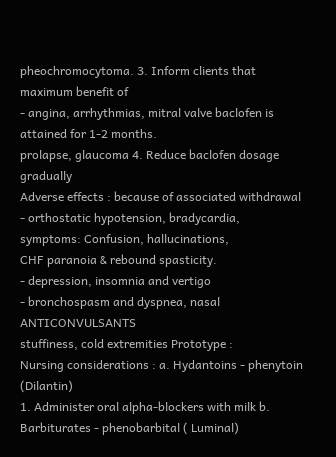pheochromocytoma. 3. Inform clients that maximum benefit of
- angina, arrhythmias, mitral valve baclofen is attained for 1-2 months.
prolapse, glaucoma 4. Reduce baclofen dosage gradually
Adverse effects : because of associated withdrawal
- orthostatic hypotension, bradycardia, symptoms: Confusion, hallucinations,
CHF paranoia & rebound spasticity.
- depression, insomnia and vertigo
- bronchospasm and dyspnea, nasal ANTICONVULSANTS
stuffiness, cold extremities Prototype :
Nursing considerations : a. Hydantoins - phenytoin (Dilantin)
1. Administer oral alpha-blockers with milk b. Barbiturates - phenobarbital ( Luminal)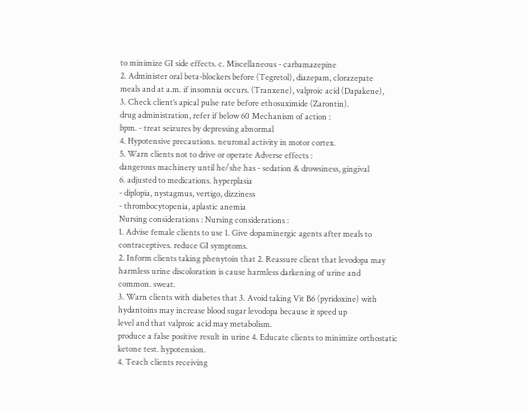to minimize GI side effects. c. Miscellaneous - carbamazepine
2. Administer oral beta-blockers before (Tegretol), diazepam, clorazepate
meals and at a.m. if insomnia occurs. (Tranxene), valproic acid (Dapakene),
3. Check client’s apical pulse rate before ethosuximide (Zarontin).
drug administration, refer if below 60 Mechanism of action :
bpm. - treat seizures by depressing abnormal
4. Hypotensive precautions. neuronal activity in motor cortex.
5. Warn clients not to drive or operate Adverse effects :
dangerous machinery until he/she has - sedation & drowsiness, gingival
6. adjusted to medications. hyperplasia
- diplopia, nystagmus, vertigo, dizziness
- thrombocytopenia, aplastic anemia
Nursing considerations : Nursing considerations :
1. Advise female clients to use 1. Give dopaminergic agents after meals to
contraceptives. reduce GI symptoms.
2. Inform clients taking phenytoin that 2. Reassure client that levodopa may
harmless urine discoloration is cause harmless darkening of urine and
common. sweat.
3. Warn clients with diabetes that 3. Avoid taking Vit B6 (pyridoxine) with
hydantoins may increase blood sugar levodopa because it speed up
level and that valproic acid may metabolism.
produce a false positive result in urine 4. Educate clients to minimize orthostatic
ketone test. hypotension.
4. Teach clients receiving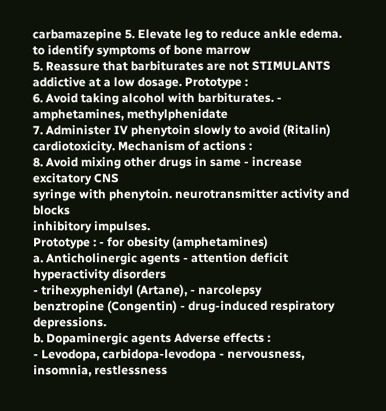carbamazepine 5. Elevate leg to reduce ankle edema.
to identify symptoms of bone marrow
5. Reassure that barbiturates are not STIMULANTS
addictive at a low dosage. Prototype :
6. Avoid taking alcohol with barbiturates. - amphetamines, methylphenidate
7. Administer IV phenytoin slowly to avoid (Ritalin)
cardiotoxicity. Mechanism of actions :
8. Avoid mixing other drugs in same - increase excitatory CNS
syringe with phenytoin. neurotransmitter activity and blocks
inhibitory impulses.
Prototype : - for obesity (amphetamines)
a. Anticholinergic agents - attention deficit hyperactivity disorders
- trihexyphenidyl (Artane), - narcolepsy
benztropine (Congentin) - drug-induced respiratory depressions.
b. Dopaminergic agents Adverse effects :
- Levodopa, carbidopa-levodopa - nervousness, insomnia, restlessness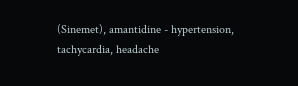(Sinemet), amantidine - hypertension, tachycardia, headache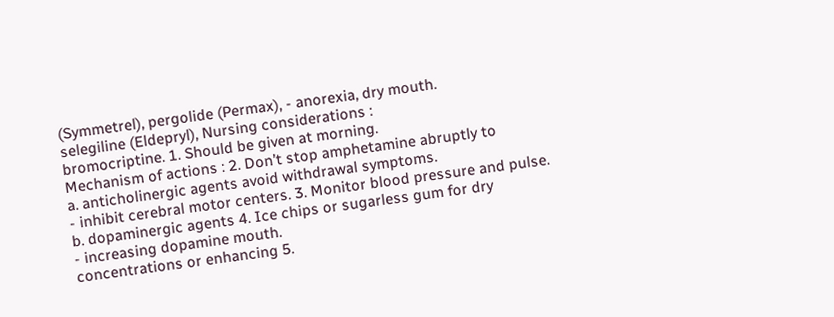(Symmetrel), pergolide (Permax), - anorexia, dry mouth.
selegiline (Eldepryl), Nursing considerations :
bromocriptine. 1. Should be given at morning.
Mechanism of actions : 2. Don’t stop amphetamine abruptly to
a. anticholinergic agents avoid withdrawal symptoms.
- inhibit cerebral motor centers. 3. Monitor blood pressure and pulse.
b. dopaminergic agents 4. Ice chips or sugarless gum for dry
- increasing dopamine mouth.
concentrations or enhancing 5.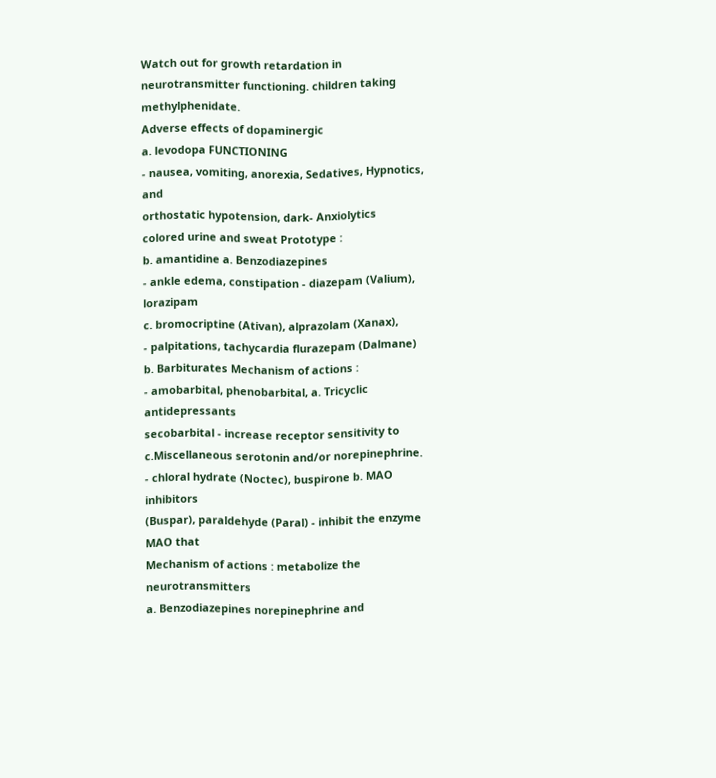Watch out for growth retardation in
neurotransmitter functioning. children taking methylphenidate.
Adverse effects of dopaminergic
a. levodopa FUNCTIONING
- nausea, vomiting, anorexia, Sedatives, Hypnotics, and
orthostatic hypotension, dark- Anxiolytics
colored urine and sweat Prototype :
b. amantidine a. Benzodiazepines
- ankle edema, constipation - diazepam (Valium), lorazipam
c. bromocriptine (Ativan), alprazolam (Xanax),
- palpitations, tachycardia flurazepam (Dalmane)
b. Barbiturates Mechanism of actions :
- amobarbital, phenobarbital, a. Tricyclic antidepressants
secobarbital - increase receptor sensitivity to
c.Miscellaneous serotonin and/or norepinephrine.
- chloral hydrate (Noctec), buspirone b. MAO inhibitors
(Buspar), paraldehyde (Paral) - inhibit the enzyme MAO that
Mechanism of actions : metabolize the neurotransmitters
a. Benzodiazepines norepinephrine and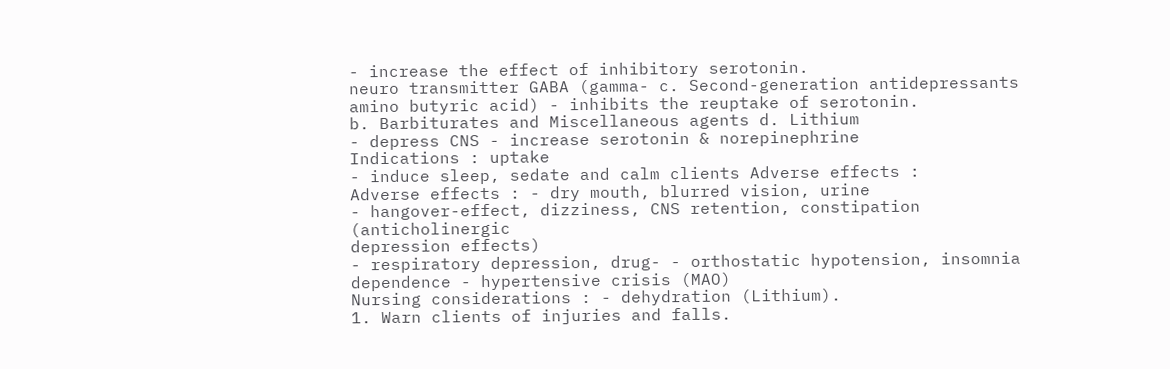- increase the effect of inhibitory serotonin.
neuro transmitter GABA (gamma- c. Second-generation antidepressants
amino butyric acid) - inhibits the reuptake of serotonin.
b. Barbiturates and Miscellaneous agents d. Lithium
- depress CNS - increase serotonin & norepinephrine
Indications : uptake
- induce sleep, sedate and calm clients Adverse effects :
Adverse effects : - dry mouth, blurred vision, urine
- hangover-effect, dizziness, CNS retention, constipation (anticholinergic
depression effects)
- respiratory depression, drug- - orthostatic hypotension, insomnia
dependence - hypertensive crisis (MAO)
Nursing considerations : - dehydration (Lithium).
1. Warn clients of injuries and falls.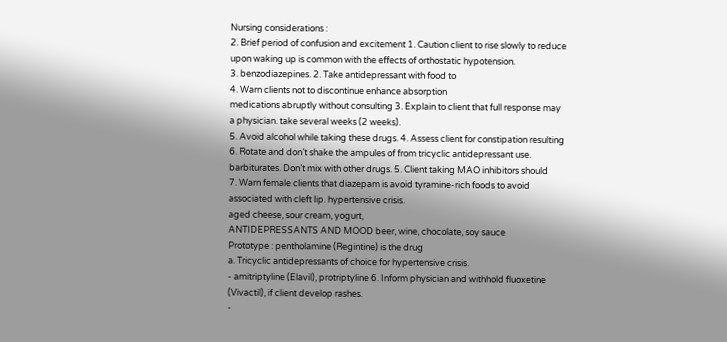Nursing considerations :
2. Brief period of confusion and excitement 1. Caution client to rise slowly to reduce
upon waking up is common with the effects of orthostatic hypotension.
3. benzodiazepines. 2. Take antidepressant with food to
4. Warn clients not to discontinue enhance absorption
medications abruptly without consulting 3. Explain to client that full response may
a physician. take several weeks (2 weeks).
5. Avoid alcohol while taking these drugs. 4. Assess client for constipation resulting
6. Rotate and don’t shake the ampules of from tricyclic antidepressant use.
barbiturates. Don’t mix with other drugs. 5. Client taking MAO inhibitors should
7. Warn female clients that diazepam is avoid tyramine-rich foods to avoid
associated with cleft lip. hypertensive crisis.
aged cheese, sour cream, yogurt,
ANTIDEPRESSANTS AND MOOD beer, wine, chocolate, soy sauce
Prototype : pentholamine (Regintine) is the drug
a. Tricyclic antidepressants of choice for hypertensive crisis.
- amitriptyline (Elavil), protriptyline 6. Inform physician and withhold fluoxetine
(Vivactil), if client develop rashes.
-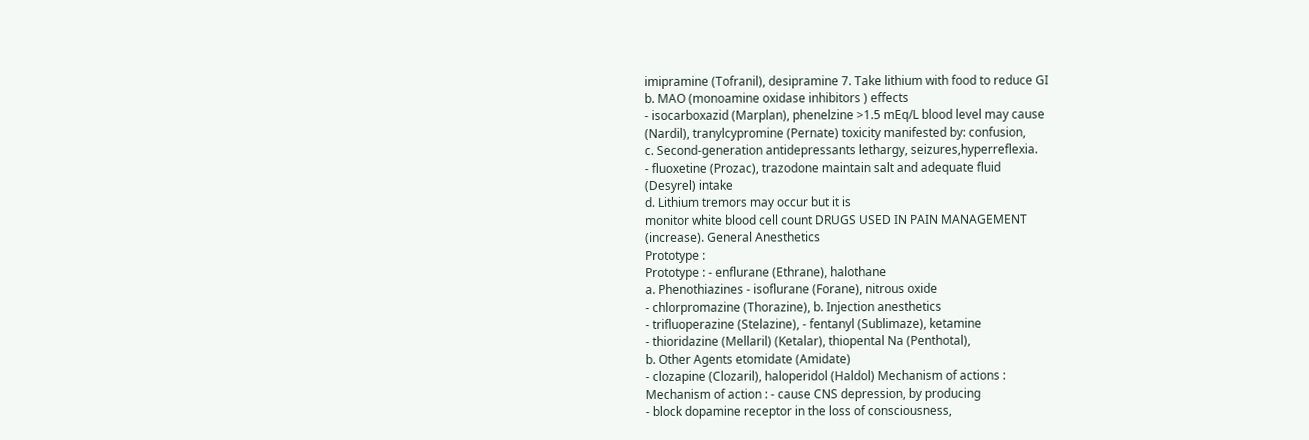imipramine (Tofranil), desipramine 7. Take lithium with food to reduce GI
b. MAO (monoamine oxidase inhibitors ) effects
- isocarboxazid (Marplan), phenelzine >1.5 mEq/L blood level may cause
(Nardil), tranylcypromine (Pernate) toxicity manifested by: confusion,
c. Second-generation antidepressants lethargy, seizures,hyperreflexia.
- fluoxetine (Prozac), trazodone maintain salt and adequate fluid
(Desyrel) intake
d. Lithium tremors may occur but it is
monitor white blood cell count DRUGS USED IN PAIN MANAGEMENT
(increase). General Anesthetics
Prototype :
Prototype : - enflurane (Ethrane), halothane
a. Phenothiazines - isoflurane (Forane), nitrous oxide
- chlorpromazine (Thorazine), b. Injection anesthetics
- trifluoperazine (Stelazine), - fentanyl (Sublimaze), ketamine
- thioridazine (Mellaril) (Ketalar), thiopental Na (Penthotal),
b. Other Agents etomidate (Amidate)
- clozapine (Clozaril), haloperidol (Haldol) Mechanism of actions :
Mechanism of action : - cause CNS depression, by producing
- block dopamine receptor in the loss of consciousness,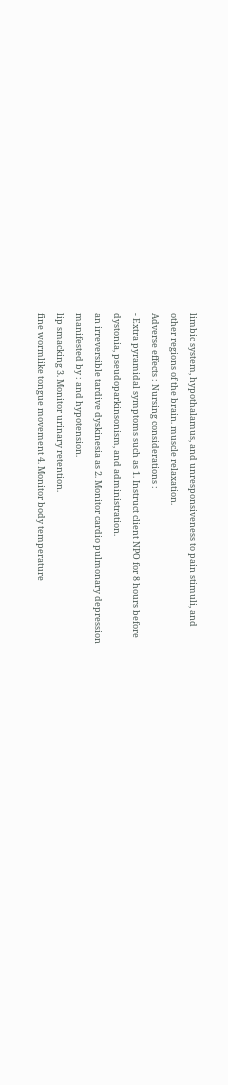limbic system, hypothalamus, and unresponsiveness to pain stimuli, and
other regions of the brain. muscle relaxation.
Adverse effects : Nursing considerations :
- Extra pyramidal symptoms such as 1. Instruct client NPO for 8 hours before
dystonia, pseudoparkinsonism, and administration.
an irreversible tardive dyskinesia as 2. Monitor cardio pulmonary depression
manifested by : and hypotension.
lip smacking 3. Monitor urinary retention.
fine wormlike tongue movement 4. Monitor body temperature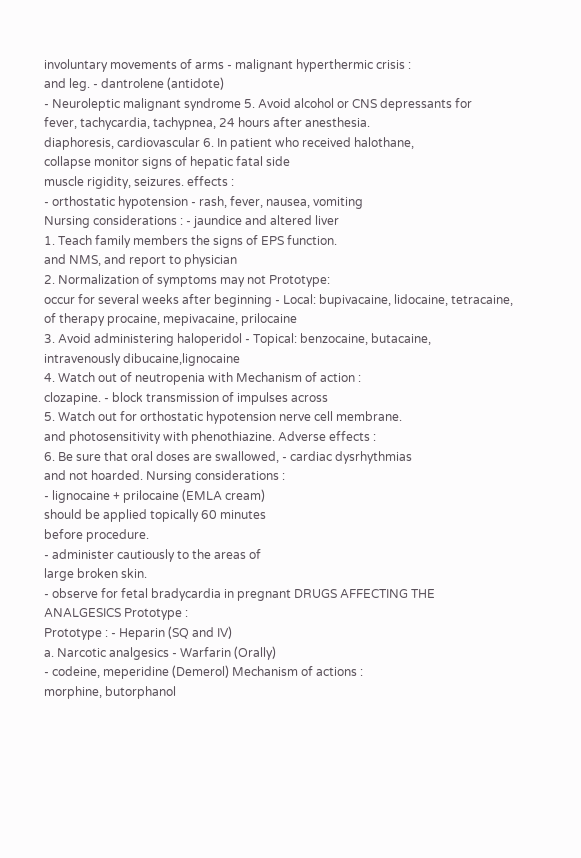involuntary movements of arms - malignant hyperthermic crisis :
and leg. - dantrolene (antidote)
- Neuroleptic malignant syndrome 5. Avoid alcohol or CNS depressants for
fever, tachycardia, tachypnea, 24 hours after anesthesia.
diaphoresis, cardiovascular 6. In patient who received halothane,
collapse monitor signs of hepatic fatal side
muscle rigidity, seizures. effects :
- orthostatic hypotension - rash, fever, nausea, vomiting
Nursing considerations : - jaundice and altered liver
1. Teach family members the signs of EPS function.
and NMS, and report to physician
2. Normalization of symptoms may not Prototype:
occur for several weeks after beginning - Local: bupivacaine, lidocaine, tetracaine,
of therapy procaine, mepivacaine, prilocaine
3. Avoid administering haloperidol - Topical: benzocaine, butacaine,
intravenously dibucaine,lignocaine
4. Watch out of neutropenia with Mechanism of action :
clozapine. - block transmission of impulses across
5. Watch out for orthostatic hypotension nerve cell membrane.
and photosensitivity with phenothiazine. Adverse effects :
6. Be sure that oral doses are swallowed, - cardiac dysrhythmias
and not hoarded. Nursing considerations :
- lignocaine + prilocaine (EMLA cream)
should be applied topically 60 minutes
before procedure.
- administer cautiously to the areas of
large broken skin.
- observe for fetal bradycardia in pregnant DRUGS AFFECTING THE
ANALGESICS Prototype :
Prototype : - Heparin (SQ and IV)
a. Narcotic analgesics - Warfarin (Orally)
- codeine, meperidine (Demerol) Mechanism of actions :
morphine, butorphanol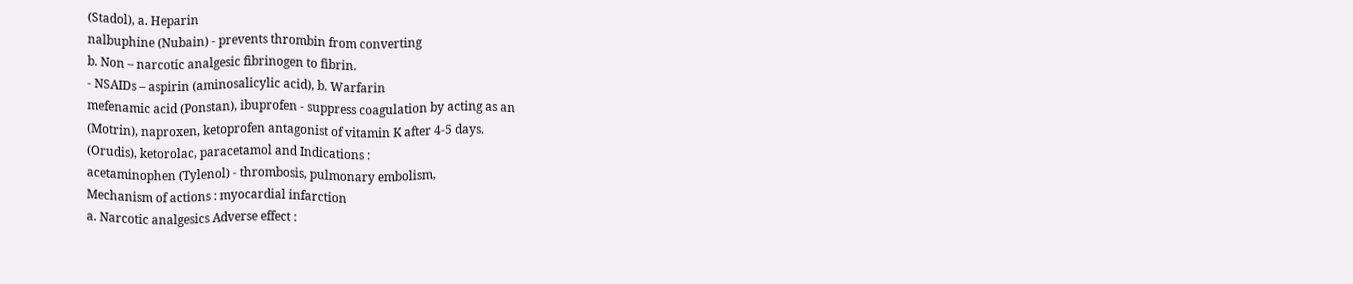(Stadol), a. Heparin
nalbuphine (Nubain) - prevents thrombin from converting
b. Non – narcotic analgesic fibrinogen to fibrin.
- NSAIDs – aspirin (aminosalicylic acid), b. Warfarin
mefenamic acid (Ponstan), ibuprofen - suppress coagulation by acting as an
(Motrin), naproxen, ketoprofen antagonist of vitamin K after 4-5 days.
(Orudis), ketorolac, paracetamol and Indications :
acetaminophen (Tylenol) - thrombosis, pulmonary embolism,
Mechanism of actions : myocardial infarction
a. Narcotic analgesics Adverse effect :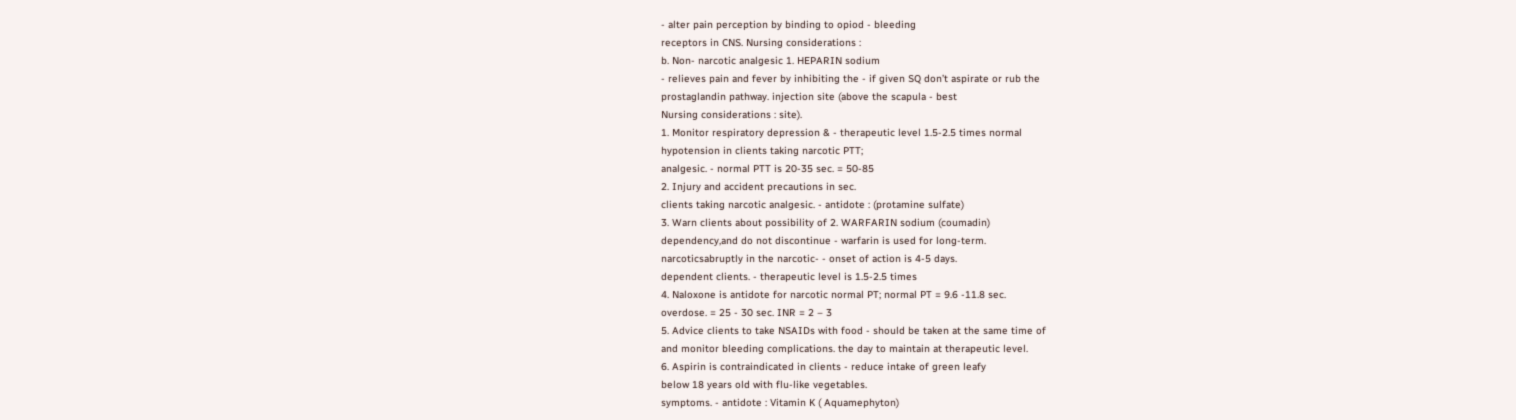- alter pain perception by binding to opiod - bleeding
receptors in CNS. Nursing considerations :
b. Non- narcotic analgesic 1. HEPARIN sodium
- relieves pain and fever by inhibiting the - if given SQ don’t aspirate or rub the
prostaglandin pathway. injection site (above the scapula - best
Nursing considerations : site).
1. Monitor respiratory depression & - therapeutic level 1.5-2.5 times normal
hypotension in clients taking narcotic PTT;
analgesic. - normal PTT is 20-35 sec. = 50-85
2. Injury and accident precautions in sec.
clients taking narcotic analgesic. - antidote : (protamine sulfate)
3. Warn clients about possibility of 2. WARFARIN sodium (coumadin)
dependency,and do not discontinue - warfarin is used for long-term.
narcoticsabruptly in the narcotic- - onset of action is 4-5 days.
dependent clients. - therapeutic level is 1.5-2.5 times
4. Naloxone is antidote for narcotic normal PT; normal PT = 9.6 -11.8 sec.
overdose. = 25 - 30 sec. INR = 2 – 3
5. Advice clients to take NSAIDs with food - should be taken at the same time of
and monitor bleeding complications. the day to maintain at therapeutic level.
6. Aspirin is contraindicated in clients - reduce intake of green leafy
below 18 years old with flu-like vegetables.
symptoms. - antidote : Vitamin K ( Aquamephyton)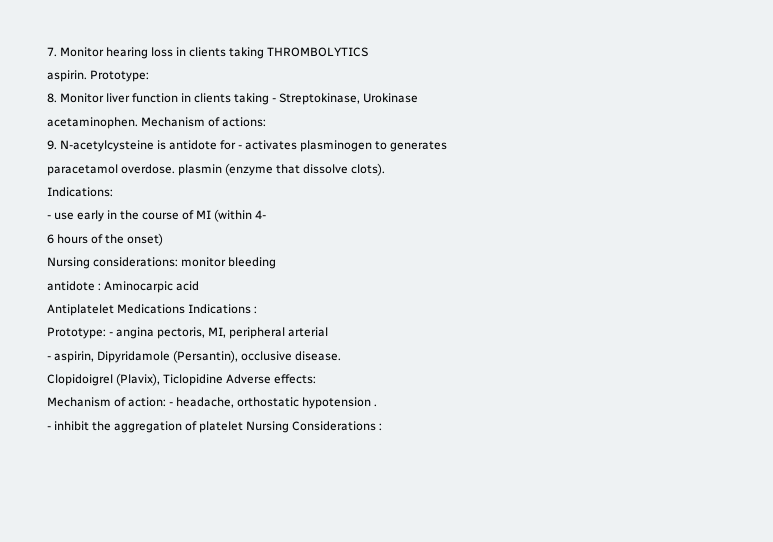7. Monitor hearing loss in clients taking THROMBOLYTICS
aspirin. Prototype:
8. Monitor liver function in clients taking - Streptokinase, Urokinase
acetaminophen. Mechanism of actions:
9. N-acetylcysteine is antidote for - activates plasminogen to generates
paracetamol overdose. plasmin (enzyme that dissolve clots).
Indications:
- use early in the course of MI (within 4-
6 hours of the onset)
Nursing considerations: monitor bleeding
antidote : Aminocarpic acid
Antiplatelet Medications Indications :
Prototype: - angina pectoris, MI, peripheral arterial
- aspirin, Dipyridamole (Persantin), occlusive disease.
Clopidoigrel (Plavix), Ticlopidine Adverse effects:
Mechanism of action: - headache, orthostatic hypotension .
- inhibit the aggregation of platelet Nursing Considerations :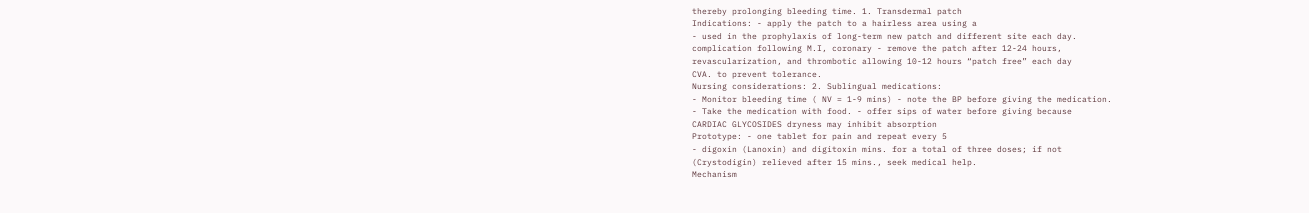thereby prolonging bleeding time. 1. Transdermal patch
Indications: - apply the patch to a hairless area using a
- used in the prophylaxis of long-term new patch and different site each day.
complication following M.I, coronary - remove the patch after 12-24 hours,
revascularization, and thrombotic allowing 10-12 hours “patch free” each day
CVA. to prevent tolerance.
Nursing considerations: 2. Sublingual medications:
- Monitor bleeding time ( NV = 1-9 mins) - note the BP before giving the medication.
- Take the medication with food. - offer sips of water before giving because
CARDIAC GLYCOSIDES dryness may inhibit absorption
Prototype: - one tablet for pain and repeat every 5
- digoxin (Lanoxin) and digitoxin mins. for a total of three doses; if not
(Crystodigin) relieved after 15 mins., seek medical help.
Mechanism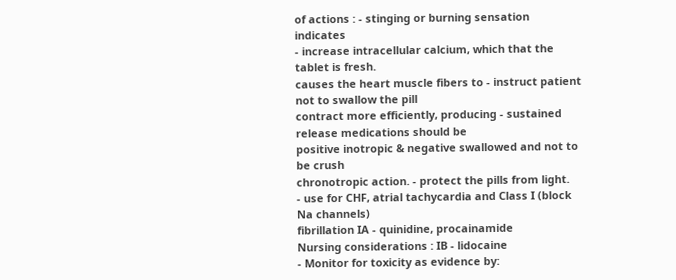of actions : - stinging or burning sensation indicates
- increase intracellular calcium, which that the tablet is fresh.
causes the heart muscle fibers to - instruct patient not to swallow the pill
contract more efficiently, producing - sustained release medications should be
positive inotropic & negative swallowed and not to be crush
chronotropic action. - protect the pills from light.
- use for CHF, atrial tachycardia and Class I (block Na channels)
fibrillation IA - quinidine, procainamide
Nursing considerations : IB - lidocaine
- Monitor for toxicity as evidence by: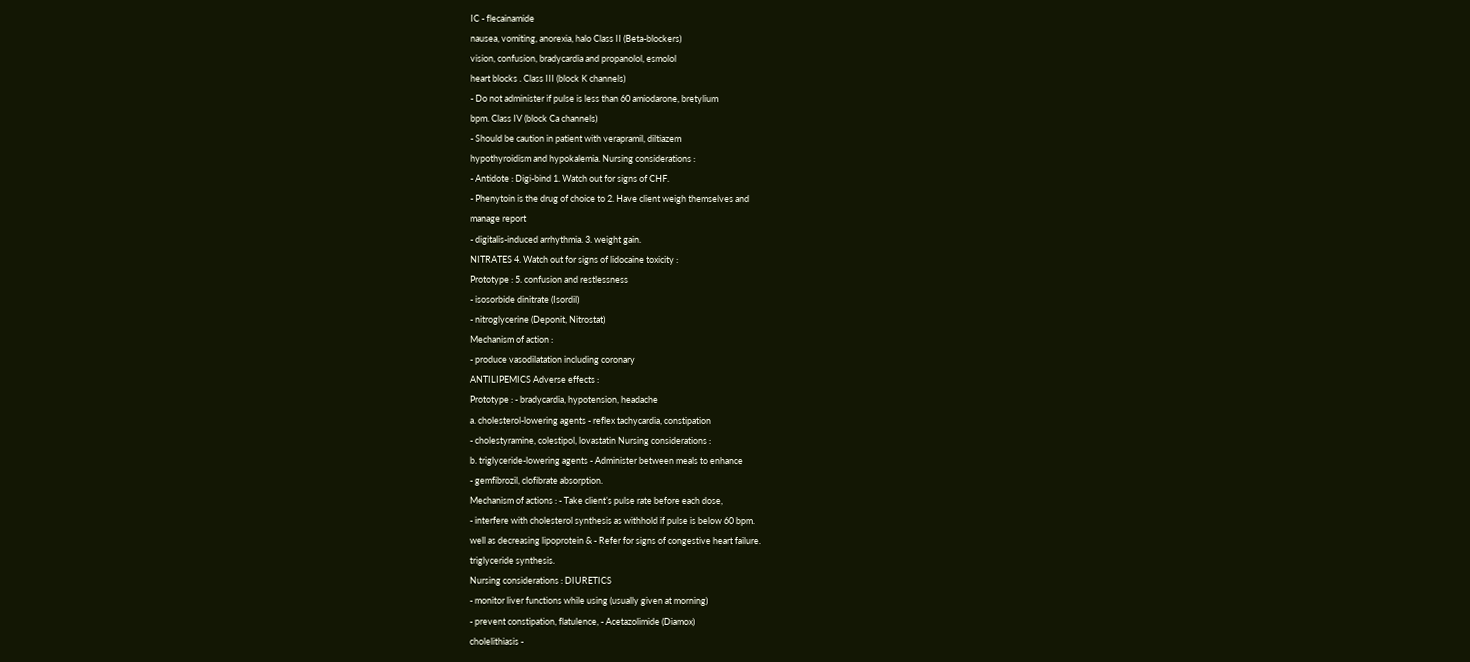IC - flecainamide
nausea, vomiting, anorexia, halo Class II (Beta-blockers)
vision, confusion, bradycardia and propanolol, esmolol
heart blocks . Class III (block K channels)
- Do not administer if pulse is less than 60 amiodarone, bretylium
bpm. Class IV (block Ca channels)
- Should be caution in patient with verapramil, diltiazem
hypothyroidism and hypokalemia. Nursing considerations :
- Antidote : Digi-bind 1. Watch out for signs of CHF.
- Phenytoin is the drug of choice to 2. Have client weigh themselves and
manage report
- digitalis-induced arrhythmia. 3. weight gain.
NITRATES 4. Watch out for signs of lidocaine toxicity :
Prototype : 5. confusion and restlessness
- isosorbide dinitrate (Isordil)
- nitroglycerine (Deponit, Nitrostat)
Mechanism of action :
- produce vasodilatation including coronary
ANTILIPEMICS Adverse effects :
Prototype : - bradycardia, hypotension, headache
a. cholesterol-lowering agents - reflex tachycardia, constipation
- cholestyramine, colestipol, lovastatin Nursing considerations :
b. triglyceride-lowering agents - Administer between meals to enhance
- gemfibrozil, clofibrate absorption.
Mechanism of actions : - Take client’s pulse rate before each dose,
- interfere with cholesterol synthesis as withhold if pulse is below 60 bpm.
well as decreasing lipoprotein & - Refer for signs of congestive heart failure.
triglyceride synthesis.
Nursing considerations : DIURETICS
- monitor liver functions while using (usually given at morning)
- prevent constipation, flatulence, - Acetazolimide (Diamox)
cholelithiasis -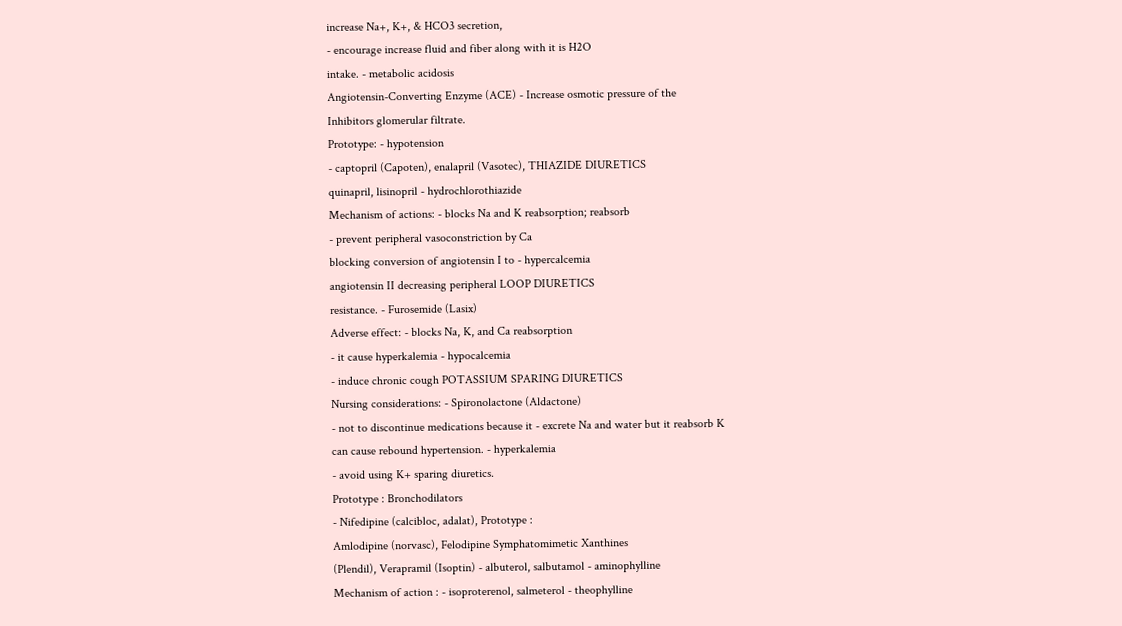increase Na+, K+, & HCO3 secretion,
- encourage increase fluid and fiber along with it is H2O
intake. - metabolic acidosis
Angiotensin-Converting Enzyme (ACE) - Increase osmotic pressure of the
Inhibitors glomerular filtrate.
Prototype: - hypotension
- captopril (Capoten), enalapril (Vasotec), THIAZIDE DIURETICS
quinapril, lisinopril - hydrochlorothiazide
Mechanism of actions: - blocks Na and K reabsorption; reabsorb
- prevent peripheral vasoconstriction by Ca
blocking conversion of angiotensin I to - hypercalcemia
angiotensin II decreasing peripheral LOOP DIURETICS
resistance. - Furosemide (Lasix)
Adverse effect: - blocks Na, K, and Ca reabsorption
- it cause hyperkalemia - hypocalcemia
- induce chronic cough POTASSIUM SPARING DIURETICS
Nursing considerations: - Spironolactone (Aldactone)
- not to discontinue medications because it - excrete Na and water but it reabsorb K
can cause rebound hypertension. - hyperkalemia
- avoid using K+ sparing diuretics.
Prototype : Bronchodilators
- Nifedipine (calcibloc, adalat), Prototype :
Amlodipine (norvasc), Felodipine Symphatomimetic Xanthines
(Plendil), Verapramil (Isoptin) - albuterol, salbutamol - aminophylline
Mechanism of action : - isoproterenol, salmeterol - theophylline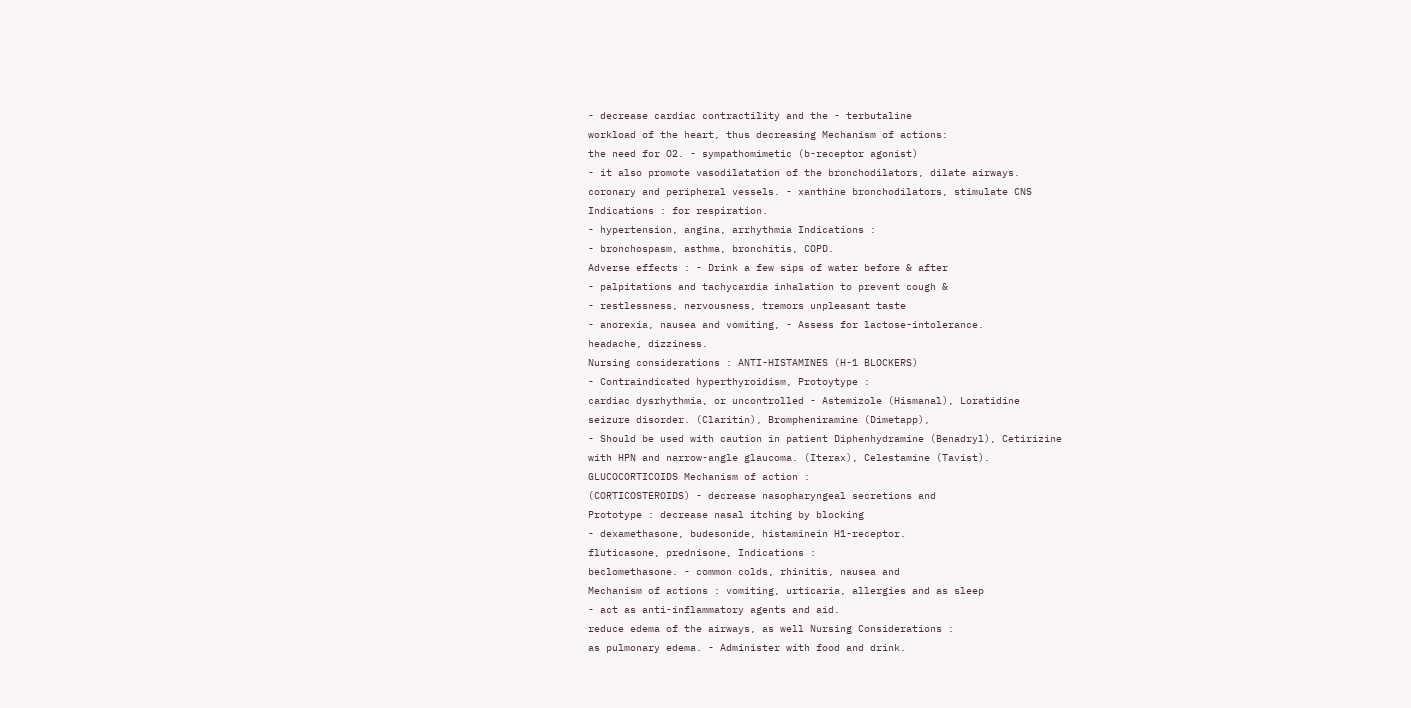- decrease cardiac contractility and the - terbutaline
workload of the heart, thus decreasing Mechanism of actions:
the need for O2. - sympathomimetic (b-receptor agonist)
- it also promote vasodilatation of the bronchodilators, dilate airways.
coronary and peripheral vessels. - xanthine bronchodilators, stimulate CNS
Indications : for respiration.
- hypertension, angina, arrhythmia Indications :
- bronchospasm, asthma, bronchitis, COPD.
Adverse effects : - Drink a few sips of water before & after
- palpitations and tachycardia inhalation to prevent cough &
- restlessness, nervousness, tremors unpleasant taste
- anorexia, nausea and vomiting, - Assess for lactose-intolerance.
headache, dizziness.
Nursing considerations : ANTI-HISTAMINES (H-1 BLOCKERS)
- Contraindicated hyperthyroidism, Protoytype :
cardiac dysrhythmia, or uncontrolled - Astemizole (Hismanal), Loratidine
seizure disorder. (Claritin), Brompheniramine (Dimetapp),
- Should be used with caution in patient Diphenhydramine (Benadryl), Cetirizine
with HPN and narrow-angle glaucoma. (Iterax), Celestamine (Tavist).
GLUCOCORTICOIDS Mechanism of action :
(CORTICOSTEROIDS) - decrease nasopharyngeal secretions and
Prototype : decrease nasal itching by blocking
- dexamethasone, budesonide, histaminein H1-receptor.
fluticasone, prednisone, Indications :
beclomethasone. - common colds, rhinitis, nausea and
Mechanism of actions : vomiting, urticaria, allergies and as sleep
- act as anti-inflammatory agents and aid.
reduce edema of the airways, as well Nursing Considerations :
as pulmonary edema. - Administer with food and drink.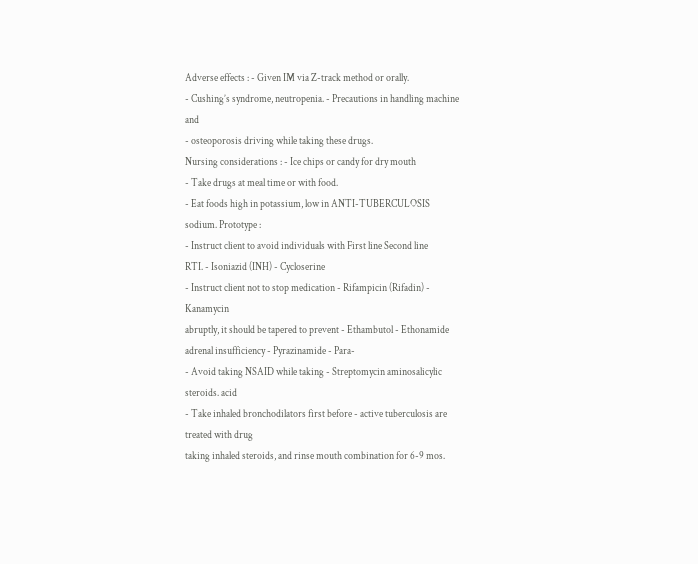Adverse effects : - Given IM via Z-track method or orally.
- Cushing’s syndrome, neutropenia. - Precautions in handling machine and
- osteoporosis driving while taking these drugs.
Nursing considerations : - Ice chips or candy for dry mouth
- Take drugs at meal time or with food.
- Eat foods high in potassium, low in ANTI-TUBERCULOSIS
sodium. Prototype :
- Instruct client to avoid individuals with First line Second line
RTI. - Isoniazid (INH) - Cycloserine
- Instruct client not to stop medication - Rifampicin (Rifadin) - Kanamycin
abruptly, it should be tapered to prevent - Ethambutol - Ethonamide
adrenal insufficiency - Pyrazinamide - Para-
- Avoid taking NSAID while taking - Streptomycin aminosalicylic
steroids. acid
- Take inhaled bronchodilators first before - active tuberculosis are treated with drug
taking inhaled steroids, and rinse mouth combination for 6-9 mos.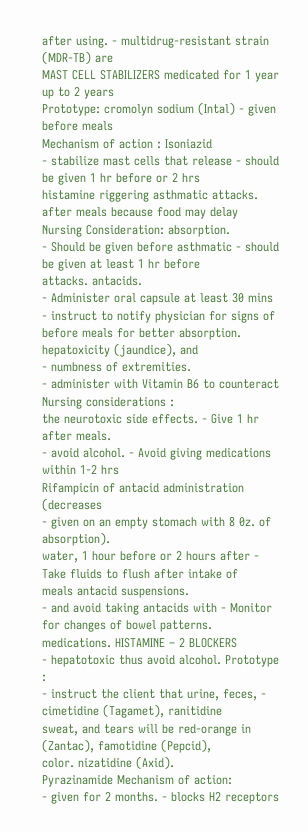after using. - multidrug-resistant strain (MDR-TB) are
MAST CELL STABILIZERS medicated for 1 year up to 2 years
Prototype: cromolyn sodium (Intal) - given before meals
Mechanism of action : Isoniazid
- stabilize mast cells that release - should be given 1 hr before or 2 hrs
histamine riggering asthmatic attacks. after meals because food may delay
Nursing Consideration: absorption.
- Should be given before asthmatic - should be given at least 1 hr before
attacks. antacids.
- Administer oral capsule at least 30 mins - instruct to notify physician for signs of
before meals for better absorption. hepatoxicity (jaundice), and
- numbness of extremities.
- administer with Vitamin B6 to counteract Nursing considerations :
the neurotoxic side effects. - Give 1 hr after meals.
- avoid alcohol. - Avoid giving medications within 1-2 hrs
Rifampicin of antacid administration (decreases
- given on an empty stomach with 8 0z. of absorption).
water, 1 hour before or 2 hours after - Take fluids to flush after intake of
meals antacid suspensions.
- and avoid taking antacids with - Monitor for changes of bowel patterns.
medications. HISTAMINE – 2 BLOCKERS
- hepatotoxic thus avoid alcohol. Prototype :
- instruct the client that urine, feces, - cimetidine (Tagamet), ranitidine
sweat, and tears will be red-orange in (Zantac), famotidine (Pepcid),
color. nizatidine (Axid).
Pyrazinamide Mechanism of action:
- given for 2 months. - blocks H2 receptors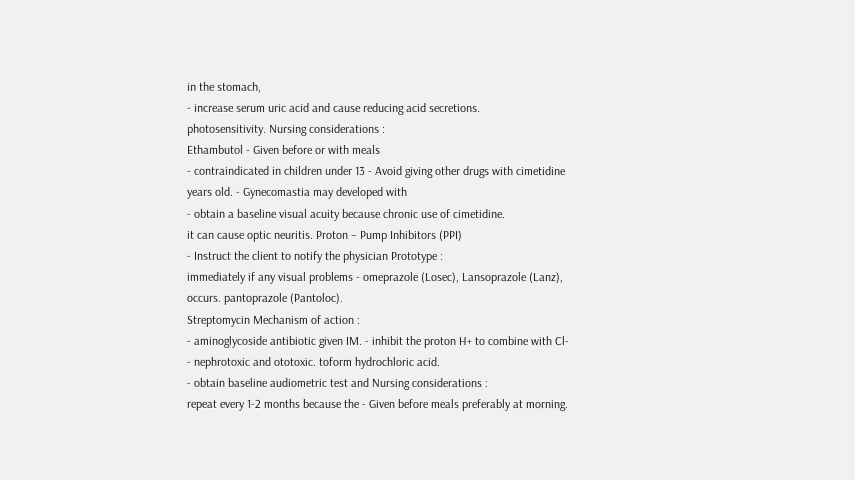in the stomach,
- increase serum uric acid and cause reducing acid secretions.
photosensitivity. Nursing considerations :
Ethambutol - Given before or with meals
- contraindicated in children under 13 - Avoid giving other drugs with cimetidine
years old. - Gynecomastia may developed with
- obtain a baseline visual acuity because chronic use of cimetidine.
it can cause optic neuritis. Proton – Pump Inhibitors (PPI)
- Instruct the client to notify the physician Prototype :
immediately if any visual problems - omeprazole (Losec), Lansoprazole (Lanz),
occurs. pantoprazole (Pantoloc).
Streptomycin Mechanism of action :
- aminoglycoside antibiotic given IM. - inhibit the proton H+ to combine with Cl-
- nephrotoxic and ototoxic. toform hydrochloric acid.
- obtain baseline audiometric test and Nursing considerations :
repeat every 1-2 months because the - Given before meals preferably at morning.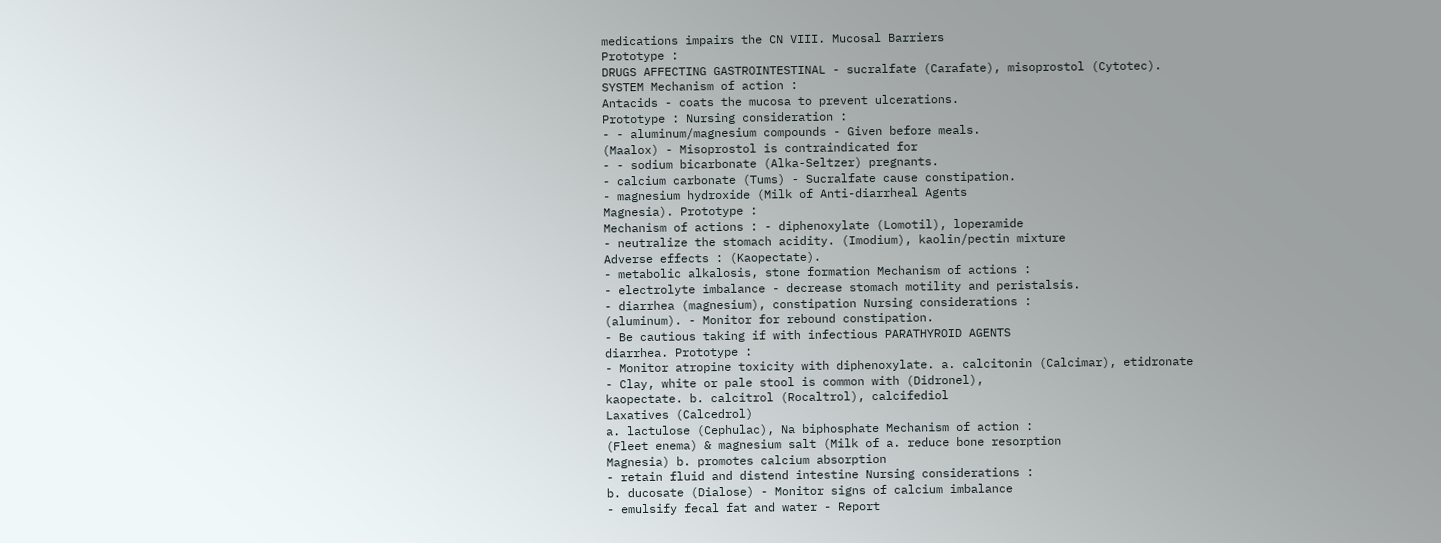medications impairs the CN VIII. Mucosal Barriers
Prototype :
DRUGS AFFECTING GASTROINTESTINAL - sucralfate (Carafate), misoprostol (Cytotec).
SYSTEM Mechanism of action :
Antacids - coats the mucosa to prevent ulcerations.
Prototype : Nursing consideration :
- - aluminum/magnesium compounds - Given before meals.
(Maalox) - Misoprostol is contraindicated for
- - sodium bicarbonate (Alka-Seltzer) pregnants.
- calcium carbonate (Tums) - Sucralfate cause constipation.
- magnesium hydroxide (Milk of Anti-diarrheal Agents
Magnesia). Prototype :
Mechanism of actions : - diphenoxylate (Lomotil), loperamide
- neutralize the stomach acidity. (Imodium), kaolin/pectin mixture
Adverse effects : (Kaopectate).
- metabolic alkalosis, stone formation Mechanism of actions :
- electrolyte imbalance - decrease stomach motility and peristalsis.
- diarrhea (magnesium), constipation Nursing considerations :
(aluminum). - Monitor for rebound constipation.
- Be cautious taking if with infectious PARATHYROID AGENTS
diarrhea. Prototype :
- Monitor atropine toxicity with diphenoxylate. a. calcitonin (Calcimar), etidronate
- Clay, white or pale stool is common with (Didronel),
kaopectate. b. calcitrol (Rocaltrol), calcifediol
Laxatives (Calcedrol)
a. lactulose (Cephulac), Na biphosphate Mechanism of action :
(Fleet enema) & magnesium salt (Milk of a. reduce bone resorption
Magnesia) b. promotes calcium absorption
- retain fluid and distend intestine Nursing considerations :
b. ducosate (Dialose) - Monitor signs of calcium imbalance
- emulsify fecal fat and water - Report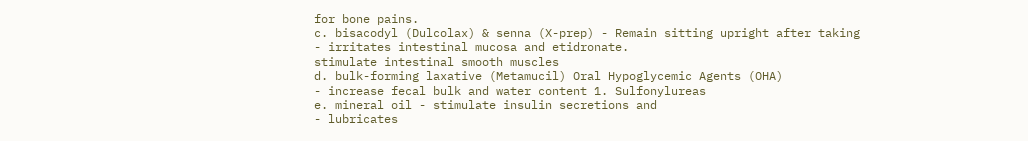for bone pains.
c. bisacodyl (Dulcolax) & senna (X-prep) - Remain sitting upright after taking
- irritates intestinal mucosa and etidronate.
stimulate intestinal smooth muscles
d. bulk-forming laxative (Metamucil) Oral Hypoglycemic Agents (OHA)
- increase fecal bulk and water content 1. Sulfonylureas
e. mineral oil - stimulate insulin secretions and
- lubricates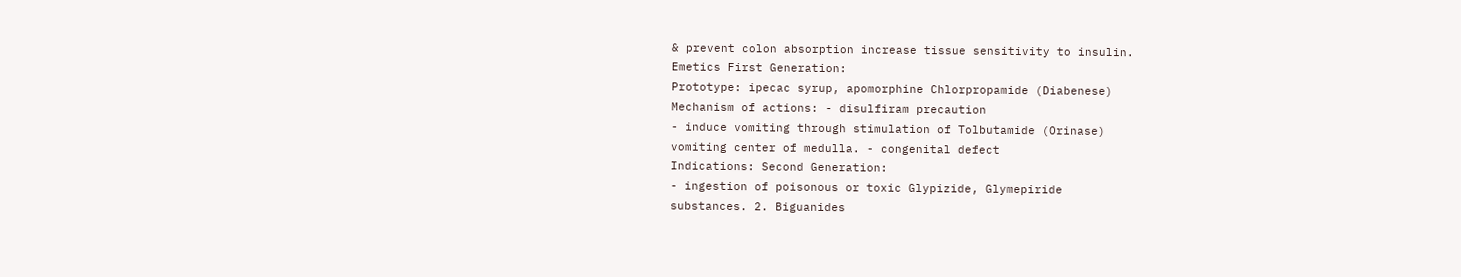& prevent colon absorption increase tissue sensitivity to insulin.
Emetics First Generation:
Prototype: ipecac syrup, apomorphine Chlorpropamide (Diabenese)
Mechanism of actions: - disulfiram precaution
- induce vomiting through stimulation of Tolbutamide (Orinase)
vomiting center of medulla. - congenital defect
Indications: Second Generation:
- ingestion of poisonous or toxic Glypizide, Glymepiride
substances. 2. Biguanides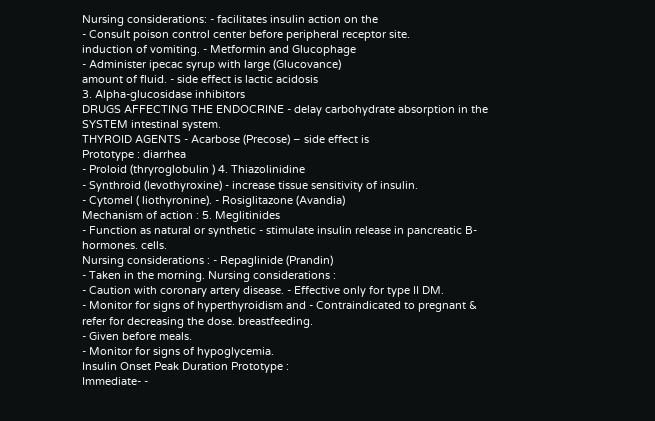Nursing considerations: - facilitates insulin action on the
- Consult poison control center before peripheral receptor site.
induction of vomiting. - Metformin and Glucophage
- Administer ipecac syrup with large (Glucovance)
amount of fluid. - side effect is lactic acidosis
3. Alpha-glucosidase inhibitors
DRUGS AFFECTING THE ENDOCRINE - delay carbohydrate absorption in the
SYSTEM intestinal system.
THYROID AGENTS - Acarbose (Precose) – side effect is
Prototype : diarrhea
- Proloid (thryroglobulin ) 4. Thiazolinidine
- Synthroid (levothyroxine) - increase tissue sensitivity of insulin.
- Cytomel ( liothyronine). - Rosiglitazone (Avandia)
Mechanism of action : 5. Meglitinides
- Function as natural or synthetic - stimulate insulin release in pancreatic B-
hormones. cells.
Nursing considerations : - Repaglinide (Prandin)
- Taken in the morning. Nursing considerations :
- Caution with coronary artery disease. - Effective only for type II DM.
- Monitor for signs of hyperthyroidism and - Contraindicated to pregnant &
refer for decreasing the dose. breastfeeding.
- Given before meals.
- Monitor for signs of hypoglycemia.
Insulin Onset Peak Duration Prototype :
Immediate- -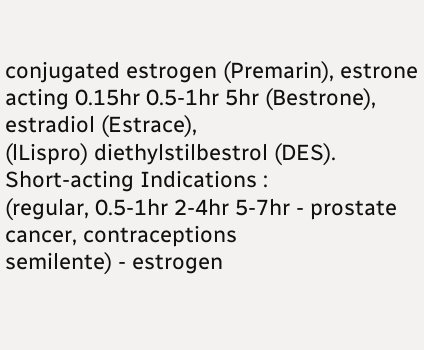conjugated estrogen (Premarin), estrone
acting 0.15hr 0.5-1hr 5hr (Bestrone), estradiol (Estrace),
(lLispro) diethylstilbestrol (DES).
Short-acting Indications :
(regular, 0.5-1hr 2-4hr 5-7hr - prostate cancer, contraceptions
semilente) - estrogen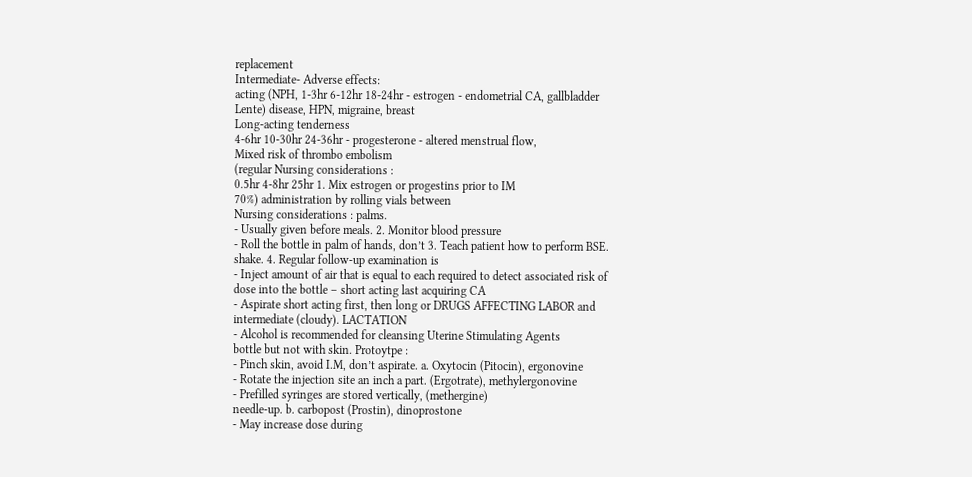replacement
Intermediate- Adverse effects:
acting (NPH, 1-3hr 6-12hr 18-24hr - estrogen - endometrial CA, gallbladder
Lente) disease, HPN, migraine, breast
Long-acting tenderness
4-6hr 10-30hr 24-36hr - progesterone - altered menstrual flow,
Mixed risk of thrombo embolism
(regular Nursing considerations :
0.5hr 4-8hr 25hr 1. Mix estrogen or progestins prior to IM
70%) administration by rolling vials between
Nursing considerations : palms.
- Usually given before meals. 2. Monitor blood pressure
- Roll the bottle in palm of hands, don’t 3. Teach patient how to perform BSE.
shake. 4. Regular follow-up examination is
- Inject amount of air that is equal to each required to detect associated risk of
dose into the bottle – short acting last acquiring CA
- Aspirate short acting first, then long or DRUGS AFFECTING LABOR and
intermediate (cloudy). LACTATION
- Alcohol is recommended for cleansing Uterine Stimulating Agents
bottle but not with skin. Protoytpe :
- Pinch skin, avoid I.M, don’t aspirate. a. Oxytocin (Pitocin), ergonovine
- Rotate the injection site an inch a part. (Ergotrate), methylergonovine
- Prefilled syringes are stored vertically, (methergine)
needle-up. b. carbopost (Prostin), dinoprostone
- May increase dose during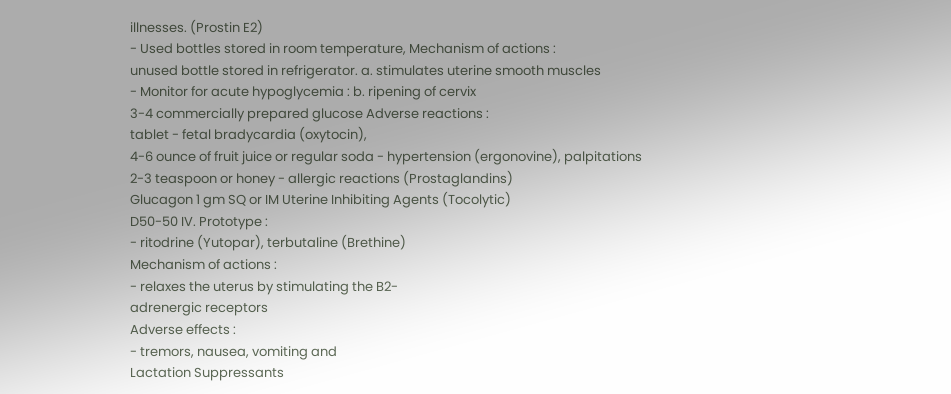illnesses. (Prostin E2)
- Used bottles stored in room temperature, Mechanism of actions :
unused bottle stored in refrigerator. a. stimulates uterine smooth muscles
- Monitor for acute hypoglycemia : b. ripening of cervix
3-4 commercially prepared glucose Adverse reactions :
tablet - fetal bradycardia (oxytocin),
4-6 ounce of fruit juice or regular soda - hypertension (ergonovine), palpitations
2-3 teaspoon or honey - allergic reactions (Prostaglandins)
Glucagon 1 gm SQ or IM Uterine Inhibiting Agents (Tocolytic)
D50-50 IV. Prototype :
- ritodrine (Yutopar), terbutaline (Brethine)
Mechanism of actions :
- relaxes the uterus by stimulating the B2-
adrenergic receptors
Adverse effects :
- tremors, nausea, vomiting and
Lactation Suppressants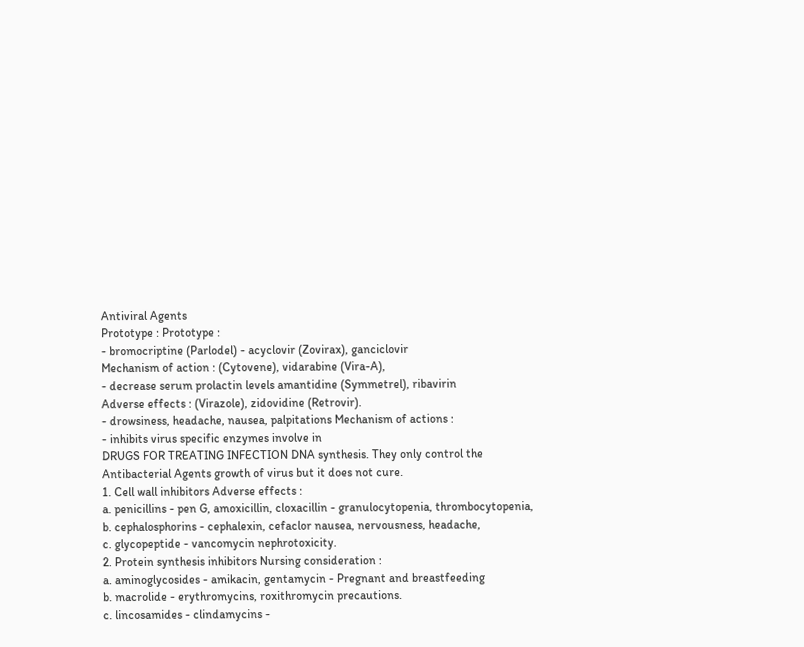Antiviral Agents
Prototype : Prototype :
- bromocriptine (Parlodel) - acyclovir (Zovirax), ganciclovir
Mechanism of action : (Cytovene), vidarabine (Vira-A),
- decrease serum prolactin levels amantidine (Symmetrel), ribavirin
Adverse effects : (Virazole), zidovidine (Retrovir).
- drowsiness, headache, nausea, palpitations Mechanism of actions :
- inhibits virus specific enzymes involve in
DRUGS FOR TREATING INFECTION DNA synthesis. They only control the
Antibacterial Agents growth of virus but it does not cure.
1. Cell wall inhibitors Adverse effects :
a. penicillins - pen G, amoxicillin, cloxacillin - granulocytopenia, thrombocytopenia,
b. cephalosphorins - cephalexin, cefaclor nausea, nervousness, headache,
c. glycopeptide - vancomycin nephrotoxicity.
2. Protein synthesis inhibitors Nursing consideration :
a. aminoglycosides - amikacin, gentamycin - Pregnant and breastfeeding
b. macrolide - erythromycins, roxithromycin precautions.
c. lincosamides - clindamycins -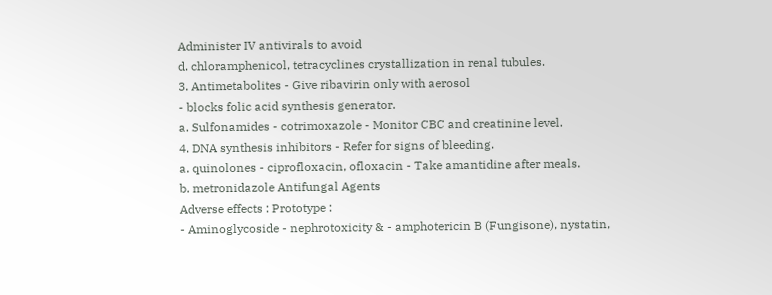Administer IV antivirals to avoid
d. chloramphenicol, tetracyclines crystallization in renal tubules.
3. Antimetabolites - Give ribavirin only with aerosol
- blocks folic acid synthesis generator.
a. Sulfonamides - cotrimoxazole - Monitor CBC and creatinine level.
4. DNA synthesis inhibitors - Refer for signs of bleeding.
a. quinolones - ciprofloxacin, ofloxacin - Take amantidine after meals.
b. metronidazole Antifungal Agents
Adverse effects : Prototype :
- Aminoglycoside - nephrotoxicity & - amphotericin B (Fungisone), nystatin,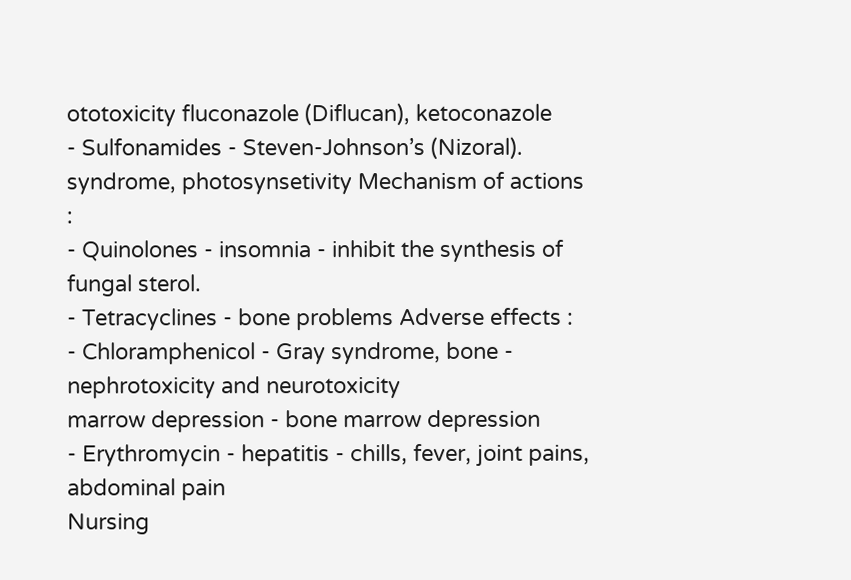ototoxicity fluconazole (Diflucan), ketoconazole
- Sulfonamides - Steven-Johnson’s (Nizoral).
syndrome, photosynsetivity Mechanism of actions :
- Quinolones - insomnia - inhibit the synthesis of fungal sterol.
- Tetracyclines - bone problems Adverse effects :
- Chloramphenicol - Gray syndrome, bone - nephrotoxicity and neurotoxicity
marrow depression - bone marrow depression
- Erythromycin - hepatitis - chills, fever, joint pains, abdominal pain
Nursing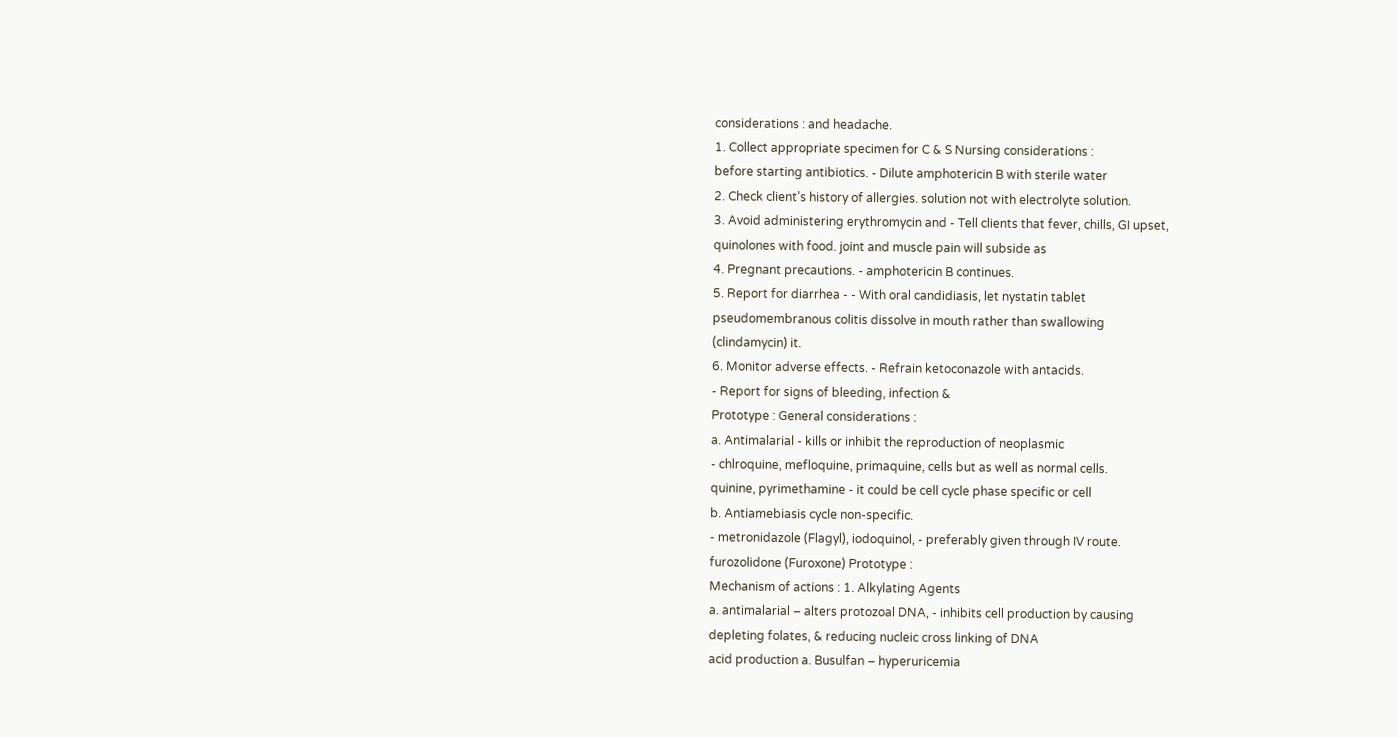considerations : and headache.
1. Collect appropriate specimen for C & S Nursing considerations :
before starting antibiotics. - Dilute amphotericin B with sterile water
2. Check client’s history of allergies. solution not with electrolyte solution.
3. Avoid administering erythromycin and - Tell clients that fever, chills, GI upset,
quinolones with food. joint and muscle pain will subside as
4. Pregnant precautions. - amphotericin B continues.
5. Report for diarrhea - - With oral candidiasis, let nystatin tablet
pseudomembranous colitis dissolve in mouth rather than swallowing
(clindamycin) it.
6. Monitor adverse effects. - Refrain ketoconazole with antacids.
- Report for signs of bleeding, infection &
Prototype : General considerations :
a. Antimalarial - kills or inhibit the reproduction of neoplasmic
- chlroquine, mefloquine, primaquine, cells but as well as normal cells.
quinine, pyrimethamine - it could be cell cycle phase specific or cell
b. Antiamebiasis cycle non-specific.
- metronidazole (Flagyl), iodoquinol, - preferably given through IV route.
furozolidone (Furoxone) Prototype :
Mechanism of actions : 1. Alkylating Agents
a. antimalarial – alters protozoal DNA, - inhibits cell production by causing
depleting folates, & reducing nucleic cross linking of DNA
acid production a. Busulfan – hyperuricemia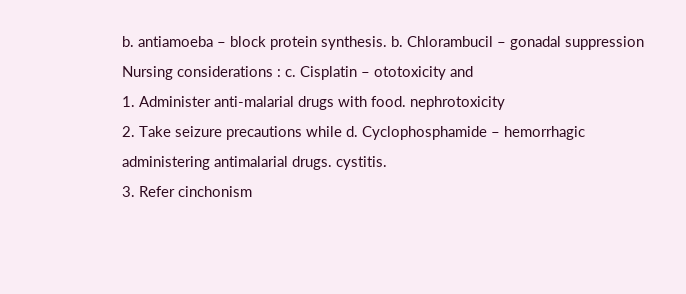b. antiamoeba – block protein synthesis. b. Chlorambucil – gonadal suppression
Nursing considerations : c. Cisplatin – ototoxicity and
1. Administer anti-malarial drugs with food. nephrotoxicity
2. Take seizure precautions while d. Cyclophosphamide – hemorrhagic
administering antimalarial drugs. cystitis.
3. Refer cinchonism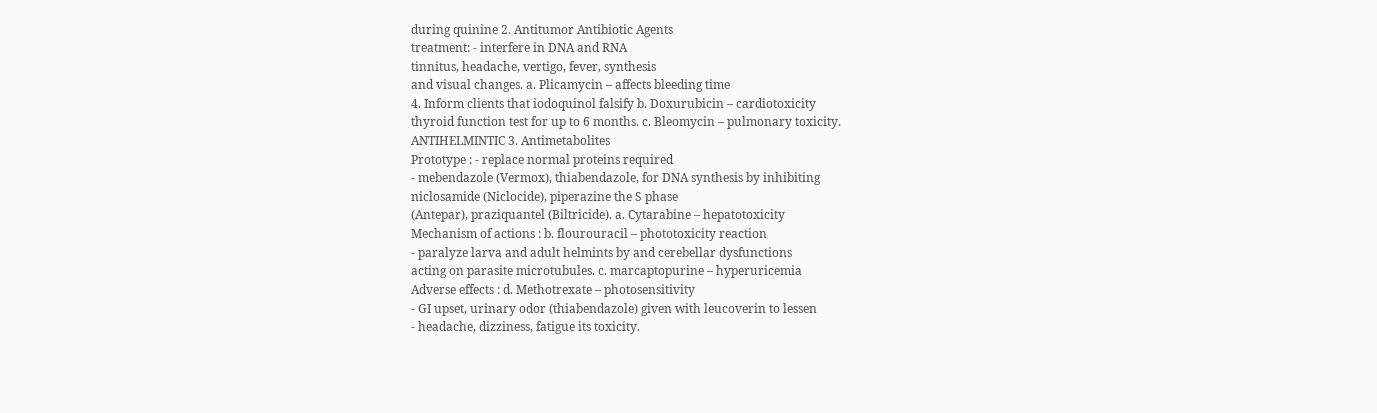during quinine 2. Antitumor Antibiotic Agents
treatment: - interfere in DNA and RNA
tinnitus, headache, vertigo, fever, synthesis
and visual changes. a. Plicamycin – affects bleeding time
4. Inform clients that iodoquinol falsify b. Doxurubicin – cardiotoxicity
thyroid function test for up to 6 months. c. Bleomycin – pulmonary toxicity.
ANTIHELMINTIC 3. Antimetabolites
Prototype : - replace normal proteins required
- mebendazole (Vermox), thiabendazole, for DNA synthesis by inhibiting
niclosamide (Niclocide), piperazine the S phase
(Antepar), praziquantel (Biltricide). a. Cytarabine – hepatotoxicity
Mechanism of actions : b. flourouracil – phototoxicity reaction
- paralyze larva and adult helmints by and cerebellar dysfunctions
acting on parasite microtubules. c. marcaptopurine – hyperuricemia
Adverse effects : d. Methotrexate – photosensitivity
- GI upset, urinary odor (thiabendazole) given with leucoverin to lessen
- headache, dizziness, fatigue its toxicity.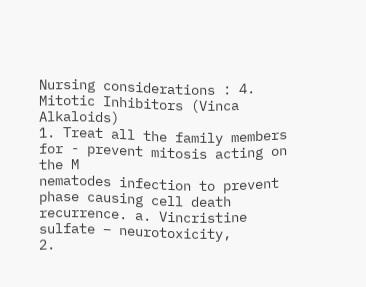Nursing considerations : 4. Mitotic Inhibitors (Vinca Alkaloids)
1. Treat all the family members for - prevent mitosis acting on the M
nematodes infection to prevent phase causing cell death
recurrence. a. Vincristine sulfate – neurotoxicity,
2.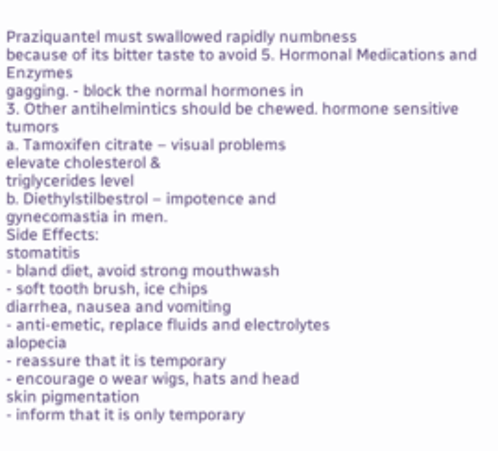Praziquantel must swallowed rapidly numbness
because of its bitter taste to avoid 5. Hormonal Medications and Enzymes
gagging. - block the normal hormones in
3. Other antihelmintics should be chewed. hormone sensitive tumors
a. Tamoxifen citrate – visual problems
elevate cholesterol &
triglycerides level
b. Diethylstilbestrol – impotence and
gynecomastia in men.
Side Effects:
stomatitis
- bland diet, avoid strong mouthwash
- soft tooth brush, ice chips
diarrhea, nausea and vomiting
- anti-emetic, replace fluids and electrolytes
alopecia
- reassure that it is temporary
- encourage o wear wigs, hats and head
skin pigmentation
- inform that it is only temporary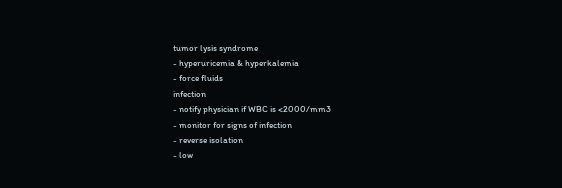tumor lysis syndrome
- hyperuricemia & hyperkalemia
- force fluids
infection
- notify physician if WBC is <2000/mm3
- monitor for signs of infection
- reverse isolation
- low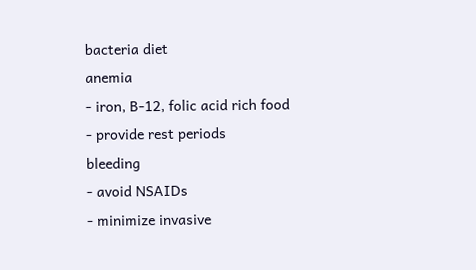bacteria diet
anemia
- iron, B-12, folic acid rich food
- provide rest periods
bleeding
- avoid NSAIDs
- minimize invasive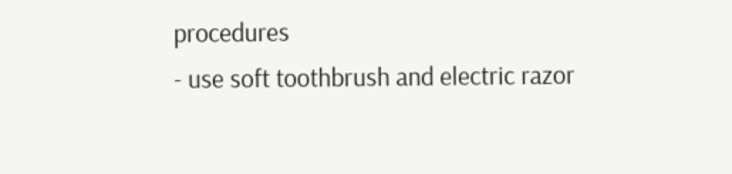procedures
- use soft toothbrush and electric razor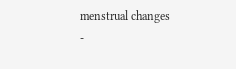menstrual changes
-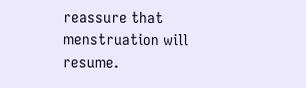reassure that menstruation will resume.